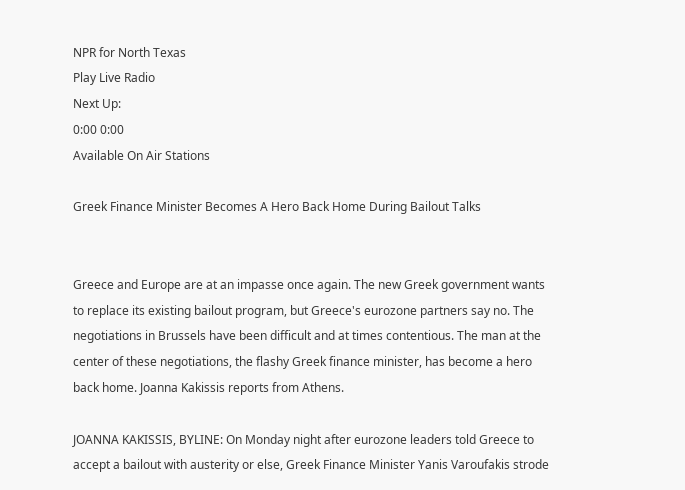NPR for North Texas
Play Live Radio
Next Up:
0:00 0:00
Available On Air Stations

Greek Finance Minister Becomes A Hero Back Home During Bailout Talks


Greece and Europe are at an impasse once again. The new Greek government wants to replace its existing bailout program, but Greece's eurozone partners say no. The negotiations in Brussels have been difficult and at times contentious. The man at the center of these negotiations, the flashy Greek finance minister, has become a hero back home. Joanna Kakissis reports from Athens.

JOANNA KAKISSIS, BYLINE: On Monday night after eurozone leaders told Greece to accept a bailout with austerity or else, Greek Finance Minister Yanis Varoufakis strode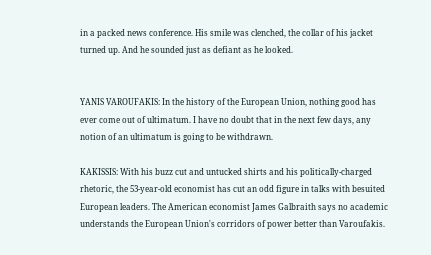in a packed news conference. His smile was clenched, the collar of his jacket turned up. And he sounded just as defiant as he looked.


YANIS VAROUFAKIS: In the history of the European Union, nothing good has ever come out of ultimatum. I have no doubt that in the next few days, any notion of an ultimatum is going to be withdrawn.

KAKISSIS: With his buzz cut and untucked shirts and his politically-charged rhetoric, the 53-year-old economist has cut an odd figure in talks with besuited European leaders. The American economist James Galbraith says no academic understands the European Union's corridors of power better than Varoufakis.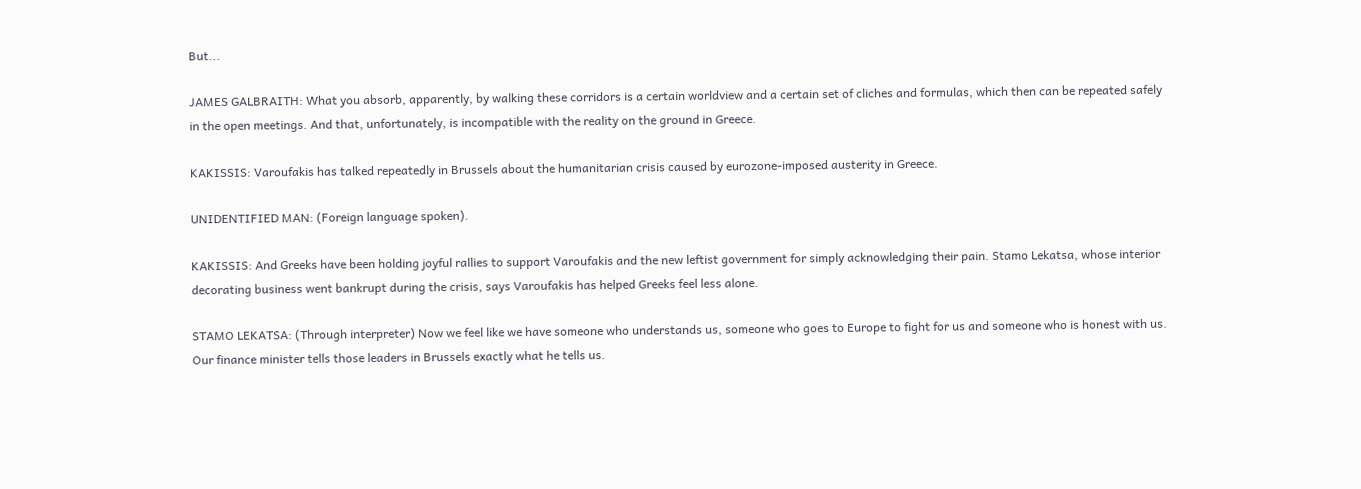But...

JAMES GALBRAITH: What you absorb, apparently, by walking these corridors is a certain worldview and a certain set of cliches and formulas, which then can be repeated safely in the open meetings. And that, unfortunately, is incompatible with the reality on the ground in Greece.

KAKISSIS: Varoufakis has talked repeatedly in Brussels about the humanitarian crisis caused by eurozone-imposed austerity in Greece.

UNIDENTIFIED MAN: (Foreign language spoken).

KAKISSIS: And Greeks have been holding joyful rallies to support Varoufakis and the new leftist government for simply acknowledging their pain. Stamo Lekatsa, whose interior decorating business went bankrupt during the crisis, says Varoufakis has helped Greeks feel less alone.

STAMO LEKATSA: (Through interpreter) Now we feel like we have someone who understands us, someone who goes to Europe to fight for us and someone who is honest with us. Our finance minister tells those leaders in Brussels exactly what he tells us.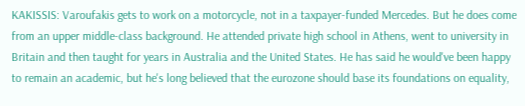KAKISSIS: Varoufakis gets to work on a motorcycle, not in a taxpayer-funded Mercedes. But he does come from an upper middle-class background. He attended private high school in Athens, went to university in Britain and then taught for years in Australia and the United States. He has said he would've been happy to remain an academic, but he's long believed that the eurozone should base its foundations on equality,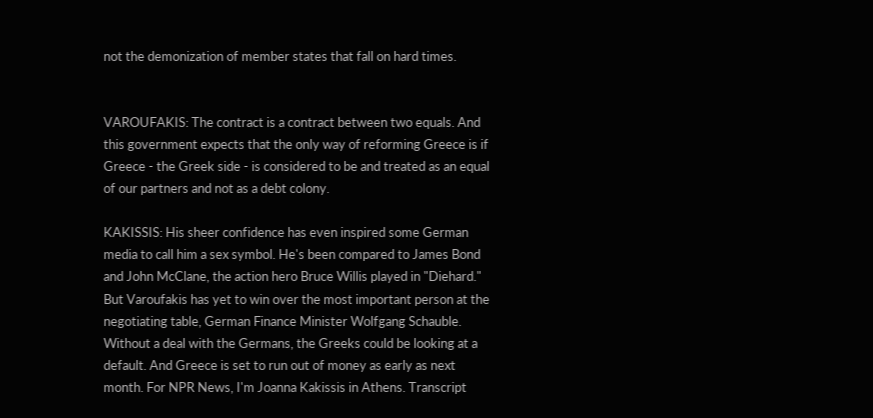not the demonization of member states that fall on hard times.


VAROUFAKIS: The contract is a contract between two equals. And this government expects that the only way of reforming Greece is if Greece - the Greek side - is considered to be and treated as an equal of our partners and not as a debt colony.

KAKISSIS: His sheer confidence has even inspired some German media to call him a sex symbol. He's been compared to James Bond and John McClane, the action hero Bruce Willis played in "Diehard." But Varoufakis has yet to win over the most important person at the negotiating table, German Finance Minister Wolfgang Schauble. Without a deal with the Germans, the Greeks could be looking at a default. And Greece is set to run out of money as early as next month. For NPR News, I'm Joanna Kakissis in Athens. Transcript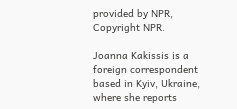provided by NPR, Copyright NPR.

Joanna Kakissis is a foreign correspondent based in Kyiv, Ukraine, where she reports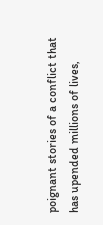poignant stories of a conflict that has upended millions of lives,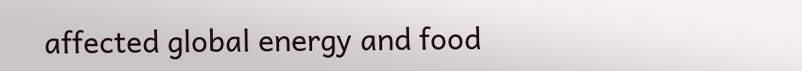affected global energy and food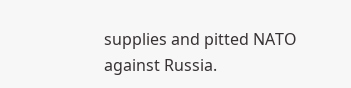supplies and pitted NATO against Russia.